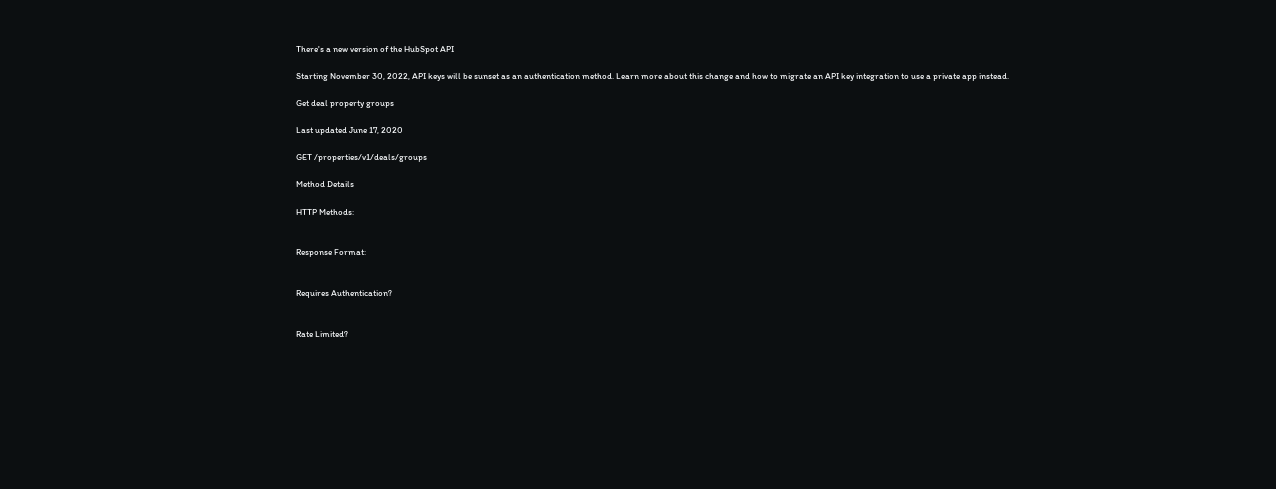There's a new version of the HubSpot API

Starting November 30, 2022, API keys will be sunset as an authentication method. Learn more about this change and how to migrate an API key integration to use a private app instead.

Get deal property groups

Last updated June 17, 2020

GET /properties/v1/deals/groups

Method Details

HTTP Methods:


Response Format:


Requires Authentication?


Rate Limited?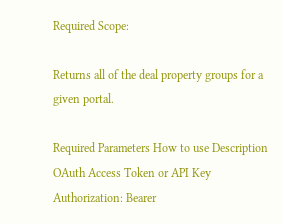Required Scope:

Returns all of the deal property groups for a given portal.

Required Parameters How to use Description
OAuth Access Token or API Key Authorization: Bearer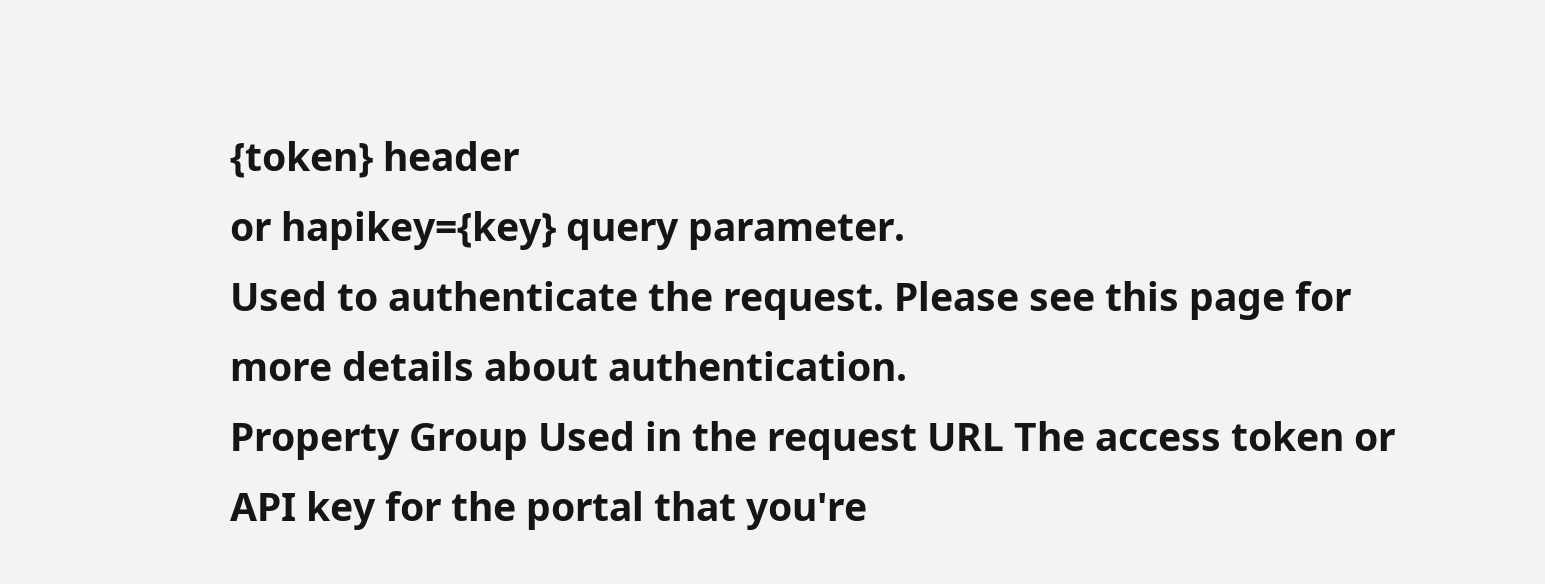{token} header
or hapikey={key} query parameter.
Used to authenticate the request. Please see this page for more details about authentication.
Property Group Used in the request URL The access token or API key for the portal that you're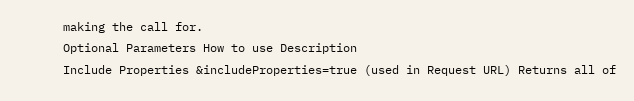making the call for.
Optional Parameters How to use Description
Include Properties &includeProperties=true (used in Request URL) Returns all of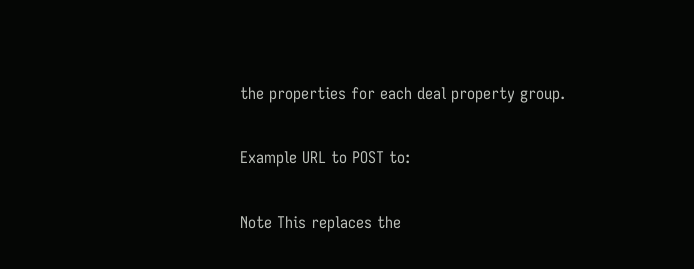the properties for each deal property group.

Example URL to POST to:

Note This replaces the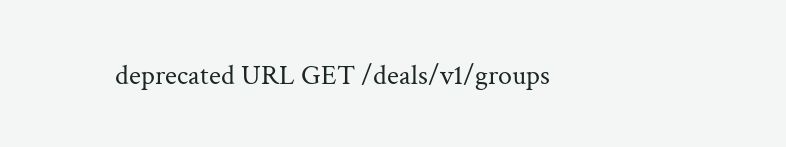deprecated URL GET /deals/v1/groups